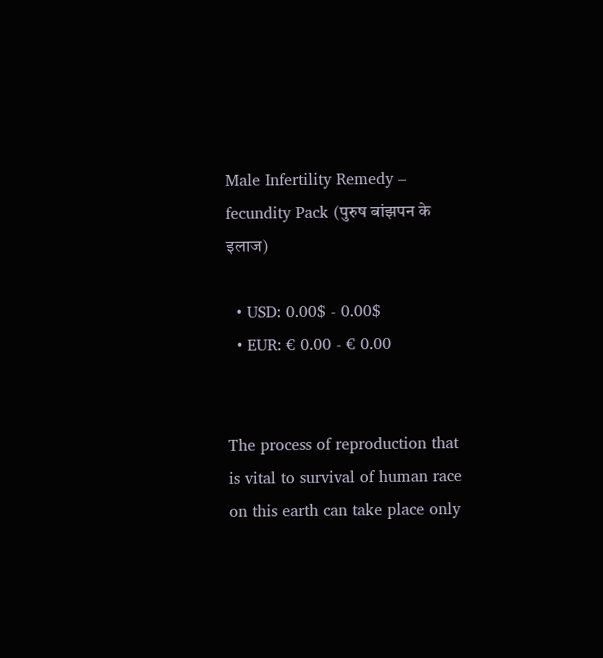Male Infertility Remedy – fecundity Pack (पुरुष बांझपन के इलाज)

  • USD: 0.00$ - 0.00$
  • EUR: € 0.00 - € 0.00


The process of reproduction that is vital to survival of human race on this earth can take place only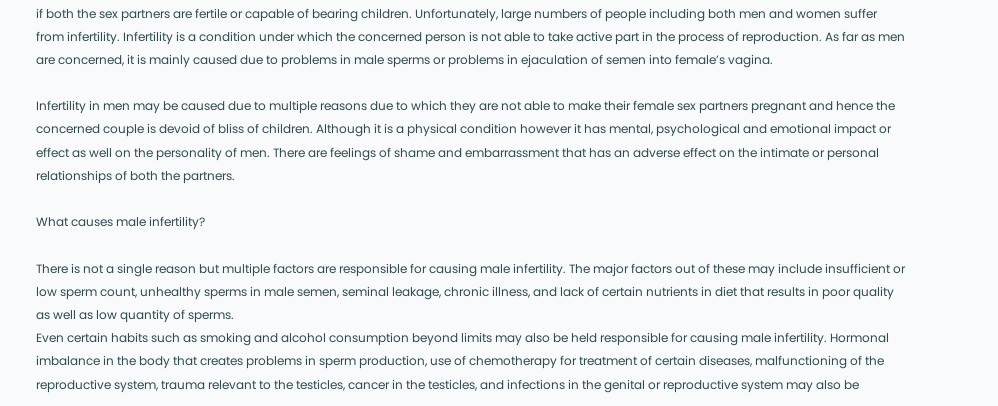if both the sex partners are fertile or capable of bearing children. Unfortunately, large numbers of people including both men and women suffer from infertility. Infertility is a condition under which the concerned person is not able to take active part in the process of reproduction. As far as men are concerned, it is mainly caused due to problems in male sperms or problems in ejaculation of semen into female’s vagina.

Infertility in men may be caused due to multiple reasons due to which they are not able to make their female sex partners pregnant and hence the concerned couple is devoid of bliss of children. Although it is a physical condition however it has mental, psychological and emotional impact or effect as well on the personality of men. There are feelings of shame and embarrassment that has an adverse effect on the intimate or personal relationships of both the partners.

What causes male infertility?

There is not a single reason but multiple factors are responsible for causing male infertility. The major factors out of these may include insufficient or low sperm count, unhealthy sperms in male semen, seminal leakage, chronic illness, and lack of certain nutrients in diet that results in poor quality as well as low quantity of sperms.
Even certain habits such as smoking and alcohol consumption beyond limits may also be held responsible for causing male infertility. Hormonal imbalance in the body that creates problems in sperm production, use of chemotherapy for treatment of certain diseases, malfunctioning of the reproductive system, trauma relevant to the testicles, cancer in the testicles, and infections in the genital or reproductive system may also be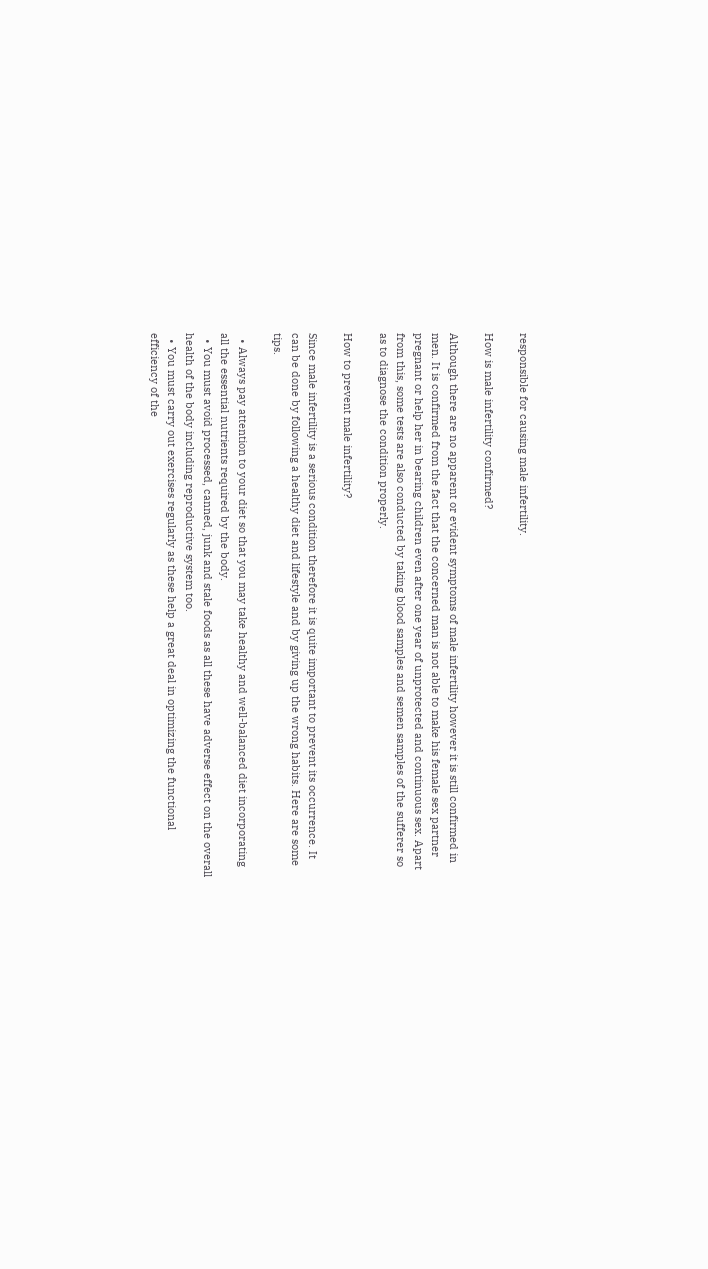responsible for causing male infertility.

How is male infertility confirmed?

Although there are no apparent or evident symptoms of male infertility however it is still confirmed in men. It is confirmed from the fact that the concerned man is not able to make his female sex partner pregnant or help her in bearing children even after one year of unprotected and continuous sex. Apart from this, some tests are also conducted by taking blood samples and semen samples of the sufferer so as to diagnose the condition properly.

How to prevent male infertility?

Since male infertility is a serious condition therefore it is quite important to prevent its occurrence. It can be done by following a healthy diet and lifestyle and by giving up the wrong habits. Here are some tips.

  • Always pay attention to your diet so that you may take healthy and well-balanced diet incorporating all the essential nutrients required by the body.
  • You must avoid processed, canned, junk and stale foods as all these have adverse effect on the overall health of the body including reproductive system too.
  • You must carry out exercises regularly as these help a great deal in optimizing the functional efficiency of the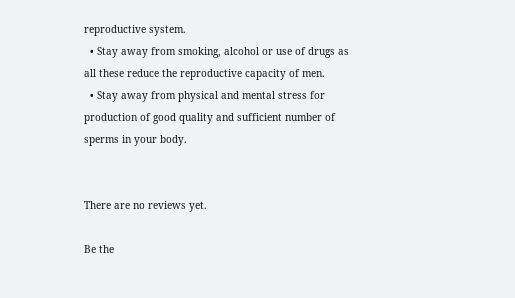reproductive system.
  • Stay away from smoking, alcohol or use of drugs as all these reduce the reproductive capacity of men.
  • Stay away from physical and mental stress for production of good quality and sufficient number of sperms in your body.


There are no reviews yet.

Be the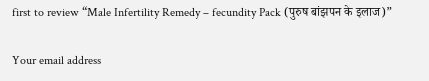first to review “Male Infertility Remedy – fecundity Pack (पुरुष बांझपन के इलाज)”

Your email address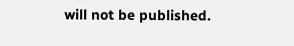will not be published.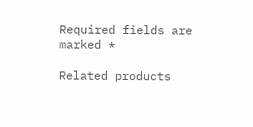Required fields are marked *

Related products